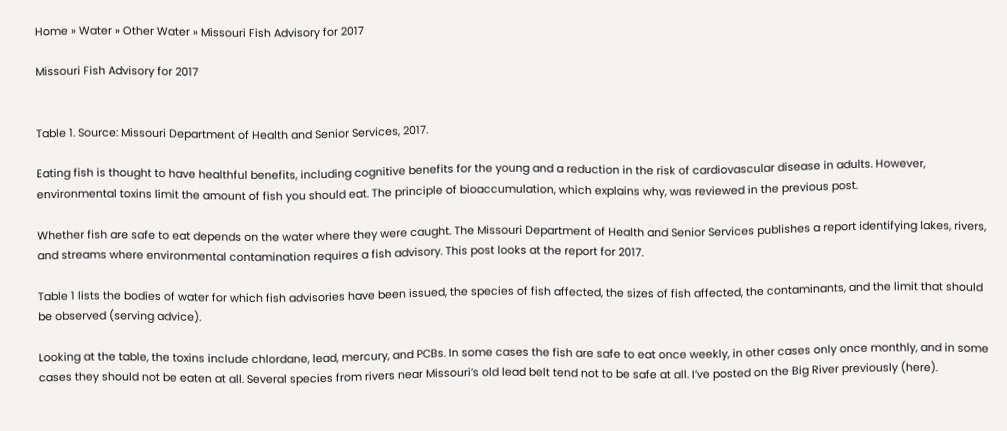Home » Water » Other Water » Missouri Fish Advisory for 2017

Missouri Fish Advisory for 2017


Table 1. Source: Missouri Department of Health and Senior Services, 2017.

Eating fish is thought to have healthful benefits, including cognitive benefits for the young and a reduction in the risk of cardiovascular disease in adults. However, environmental toxins limit the amount of fish you should eat. The principle of bioaccumulation, which explains why, was reviewed in the previous post.

Whether fish are safe to eat depends on the water where they were caught. The Missouri Department of Health and Senior Services publishes a report identifying lakes, rivers, and streams where environmental contamination requires a fish advisory. This post looks at the report for 2017.

Table 1 lists the bodies of water for which fish advisories have been issued, the species of fish affected, the sizes of fish affected, the contaminants, and the limit that should be observed (serving advice).

Looking at the table, the toxins include chlordane, lead, mercury, and PCBs. In some cases the fish are safe to eat once weekly, in other cases only once monthly, and in some cases they should not be eaten at all. Several species from rivers near Missouri’s old lead belt tend not to be safe at all. I’ve posted on the Big River previously (here).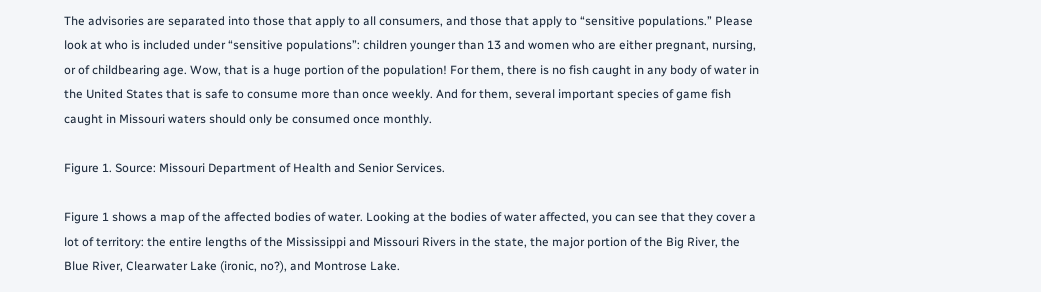The advisories are separated into those that apply to all consumers, and those that apply to “sensitive populations.” Please look at who is included under “sensitive populations”: children younger than 13 and women who are either pregnant, nursing, or of childbearing age. Wow, that is a huge portion of the population! For them, there is no fish caught in any body of water in the United States that is safe to consume more than once weekly. And for them, several important species of game fish caught in Missouri waters should only be consumed once monthly.

Figure 1. Source: Missouri Department of Health and Senior Services.

Figure 1 shows a map of the affected bodies of water. Looking at the bodies of water affected, you can see that they cover a lot of territory: the entire lengths of the Mississippi and Missouri Rivers in the state, the major portion of the Big River, the Blue River, Clearwater Lake (ironic, no?), and Montrose Lake.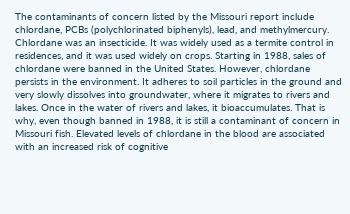The contaminants of concern listed by the Missouri report include chlordane, PCBs (polychlorinated biphenyls), lead, and methylmercury. Chlordane was an insecticide. It was widely used as a termite control in residences, and it was used widely on crops. Starting in 1988, sales of chlordane were banned in the United States. However, chlordane persists in the environment. It adheres to soil particles in the ground and very slowly dissolves into groundwater, where it migrates to rivers and lakes. Once in the water of rivers and lakes, it bioaccumulates. That is why, even though banned in 1988, it is still a contaminant of concern in Missouri fish. Elevated levels of chlordane in the blood are associated with an increased risk of cognitive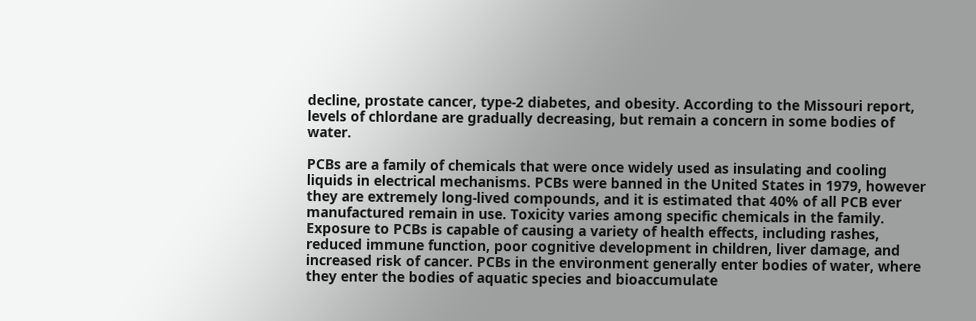decline, prostate cancer, type-2 diabetes, and obesity. According to the Missouri report, levels of chlordane are gradually decreasing, but remain a concern in some bodies of water.

PCBs are a family of chemicals that were once widely used as insulating and cooling liquids in electrical mechanisms. PCBs were banned in the United States in 1979, however they are extremely long-lived compounds, and it is estimated that 40% of all PCB ever manufactured remain in use. Toxicity varies among specific chemicals in the family. Exposure to PCBs is capable of causing a variety of health effects, including rashes, reduced immune function, poor cognitive development in children, liver damage, and increased risk of cancer. PCBs in the environment generally enter bodies of water, where they enter the bodies of aquatic species and bioaccumulate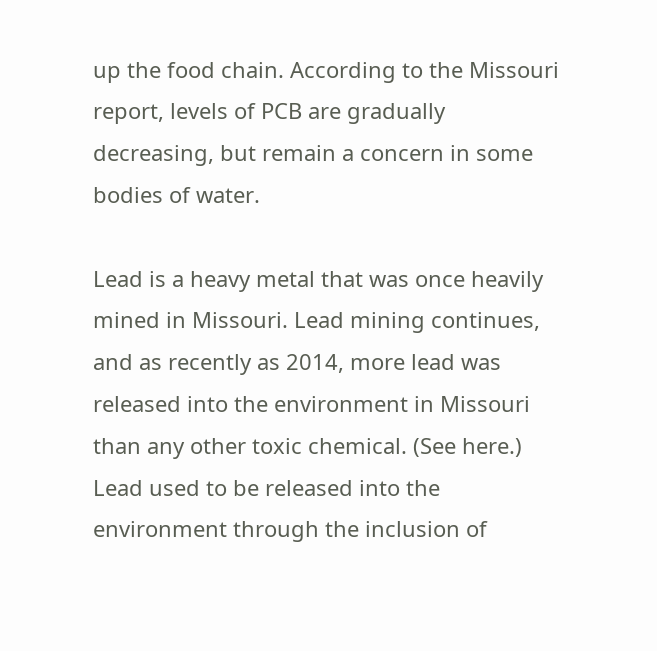up the food chain. According to the Missouri report, levels of PCB are gradually decreasing, but remain a concern in some bodies of water.

Lead is a heavy metal that was once heavily mined in Missouri. Lead mining continues, and as recently as 2014, more lead was released into the environment in Missouri than any other toxic chemical. (See here.) Lead used to be released into the environment through the inclusion of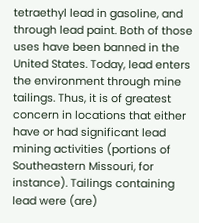tetraethyl lead in gasoline, and through lead paint. Both of those uses have been banned in the United States. Today, lead enters the environment through mine tailings. Thus, it is of greatest concern in locations that either have or had significant lead mining activities (portions of Southeastern Missouri, for instance). Tailings containing lead were (are)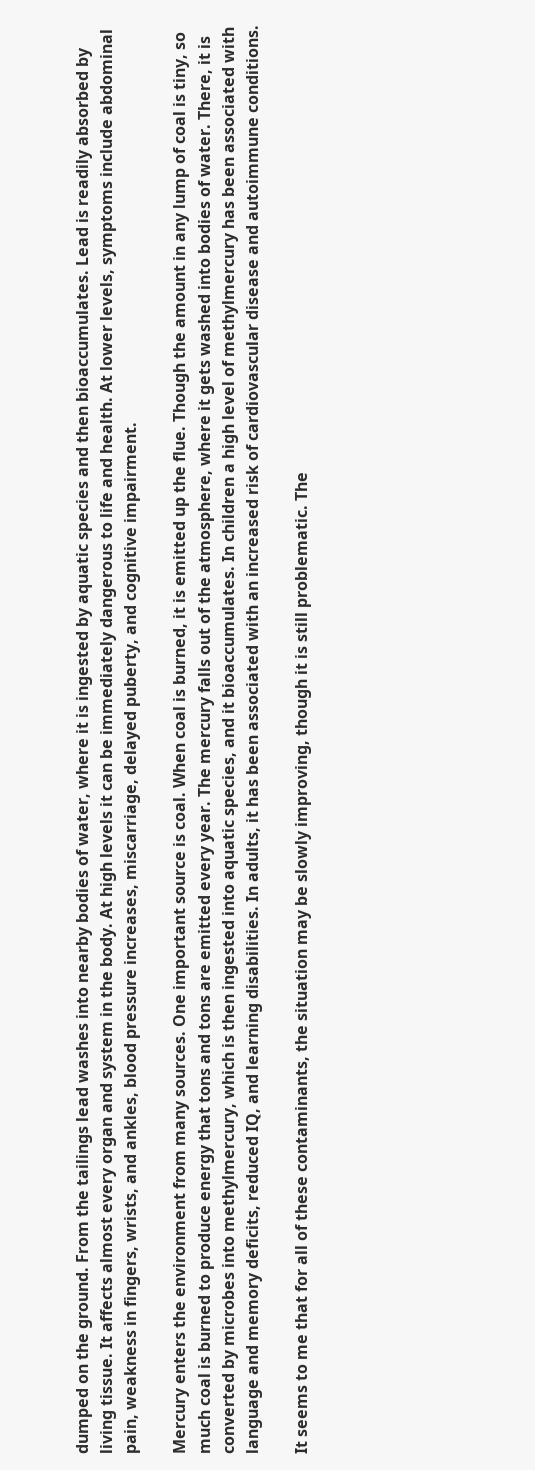dumped on the ground. From the tailings lead washes into nearby bodies of water, where it is ingested by aquatic species and then bioaccumulates. Lead is readily absorbed by living tissue. It affects almost every organ and system in the body. At high levels it can be immediately dangerous to life and health. At lower levels, symptoms include abdominal pain, weakness in fingers, wrists, and ankles, blood pressure increases, miscarriage, delayed puberty, and cognitive impairment.

Mercury enters the environment from many sources. One important source is coal. When coal is burned, it is emitted up the flue. Though the amount in any lump of coal is tiny, so much coal is burned to produce energy that tons and tons are emitted every year. The mercury falls out of the atmosphere, where it gets washed into bodies of water. There, it is converted by microbes into methylmercury, which is then ingested into aquatic species, and it bioaccumulates. In children a high level of methylmercury has been associated with language and memory deficits, reduced IQ, and learning disabilities. In adults, it has been associated with an increased risk of cardiovascular disease and autoimmune conditions.

It seems to me that for all of these contaminants, the situation may be slowly improving, though it is still problematic. The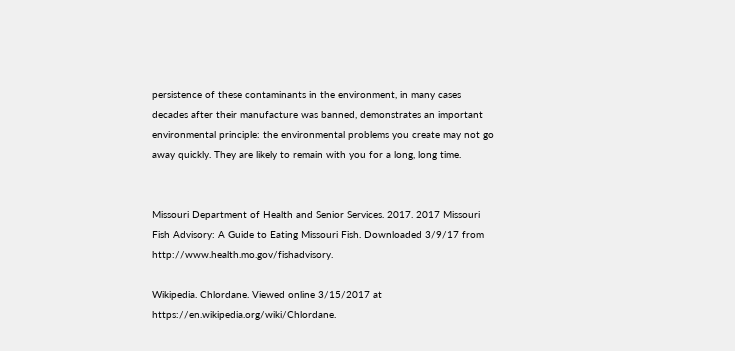persistence of these contaminants in the environment, in many cases decades after their manufacture was banned, demonstrates an important environmental principle: the environmental problems you create may not go away quickly. They are likely to remain with you for a long, long time.


Missouri Department of Health and Senior Services. 2017. 2017 Missouri Fish Advisory: A Guide to Eating Missouri Fish. Downloaded 3/9/17 from http://www.health.mo.gov/fishadvisory.

Wikipedia. Chlordane. Viewed online 3/15/2017 at https://en.wikipedia.org/wiki/Chlordane.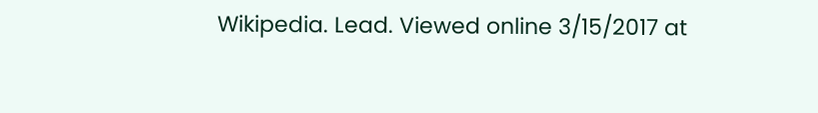Wikipedia. Lead. Viewed online 3/15/2017 at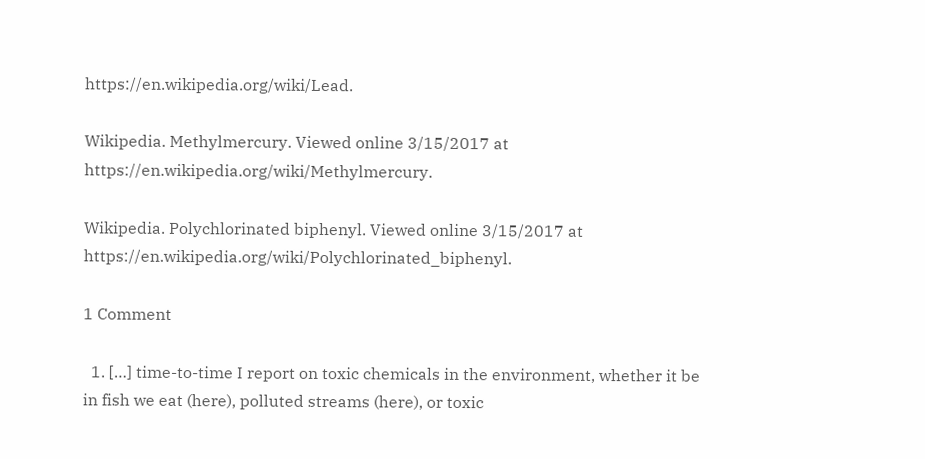https://en.wikipedia.org/wiki/Lead.

Wikipedia. Methylmercury. Viewed online 3/15/2017 at https://en.wikipedia.org/wiki/Methylmercury.

Wikipedia. Polychlorinated biphenyl. Viewed online 3/15/2017 at https://en.wikipedia.org/wiki/Polychlorinated_biphenyl.

1 Comment

  1. […] time-to-time I report on toxic chemicals in the environment, whether it be in fish we eat (here), polluted streams (here), or toxic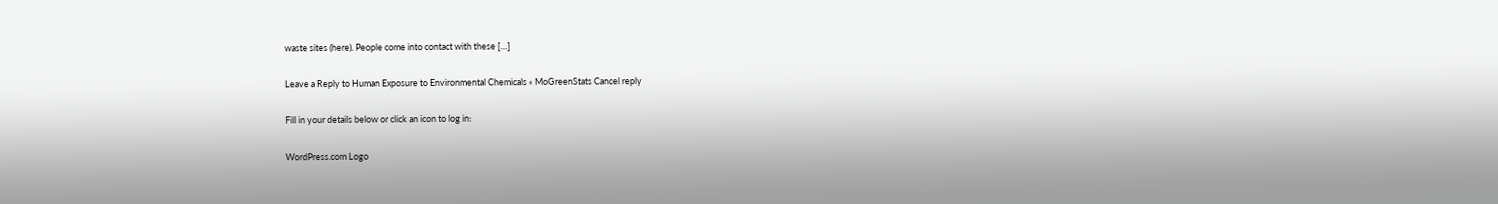waste sites (here). People come into contact with these […]

Leave a Reply to Human Exposure to Environmental Chemicals « MoGreenStats Cancel reply

Fill in your details below or click an icon to log in:

WordPress.com Logo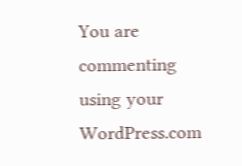You are commenting using your WordPress.com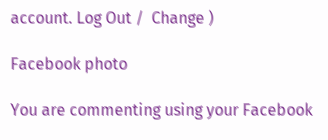account. Log Out /  Change )

Facebook photo

You are commenting using your Facebook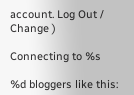account. Log Out /  Change )

Connecting to %s

%d bloggers like this: